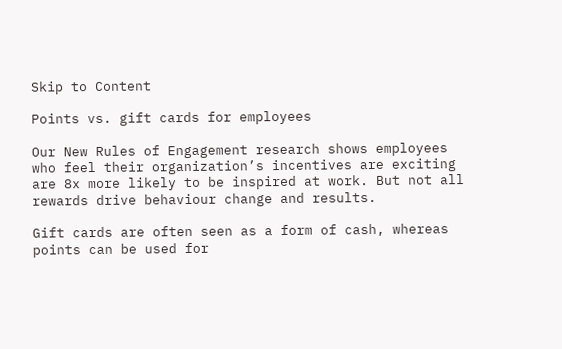Skip to Content

Points vs. gift cards for employees

Our New Rules of Engagement research shows employees who feel their organization’s incentives are exciting are 8x more likely to be inspired at work. But not all rewards drive behaviour change and results.

Gift cards are often seen as a form of cash, whereas points can be used for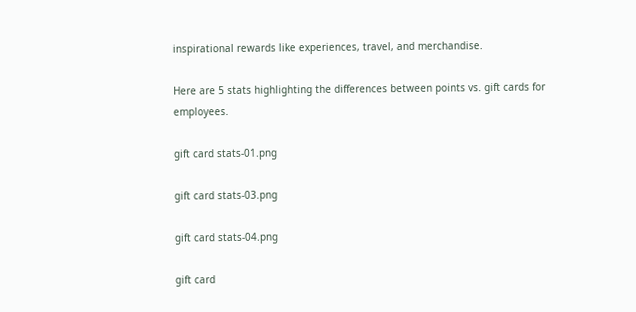inspirational rewards like experiences, travel, and merchandise.

Here are 5 stats highlighting the differences between points vs. gift cards for employees.

gift card stats-01.png

gift card stats-03.png

gift card stats-04.png

gift card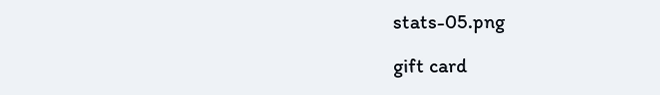stats-05.png

gift card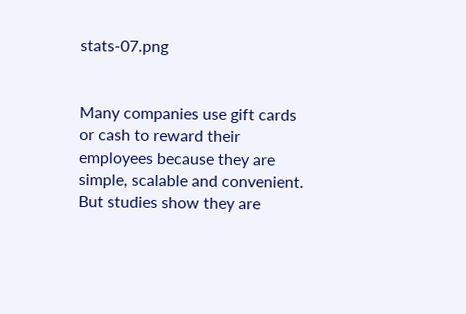stats-07.png


Many companies use gift cards or cash to reward their employees because they are simple, scalable and convenient. But studies show they are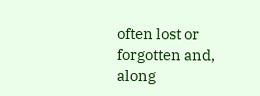often lost or forgotten and, along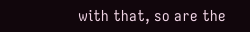with that, so are the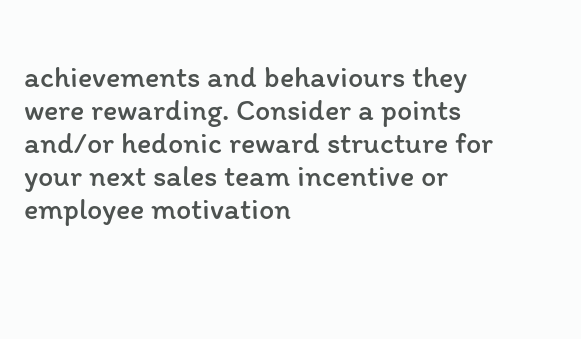achievements and behaviours they were rewarding. Consider a points and/or hedonic reward structure for your next sales team incentive or employee motivation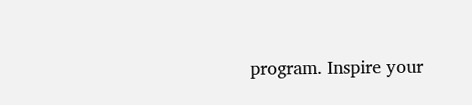program. Inspire your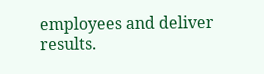employees and deliver results.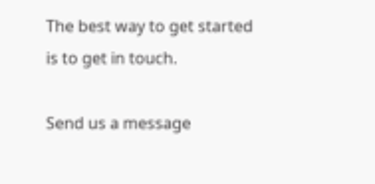The best way to get started is to get in touch.

Send us a message